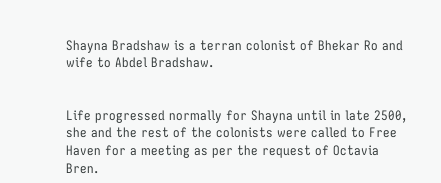Shayna Bradshaw is a terran colonist of Bhekar Ro and wife to Abdel Bradshaw.


Life progressed normally for Shayna until in late 2500, she and the rest of the colonists were called to Free Haven for a meeting as per the request of Octavia Bren.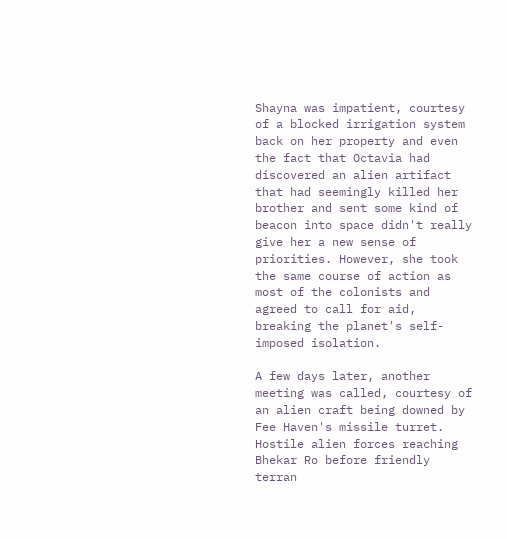Shayna was impatient, courtesy of a blocked irrigation system back on her property and even the fact that Octavia had discovered an alien artifact that had seemingly killed her brother and sent some kind of beacon into space didn't really give her a new sense of priorities. However, she took the same course of action as most of the colonists and agreed to call for aid, breaking the planet's self-imposed isolation.

A few days later, another meeting was called, courtesy of an alien craft being downed by Fee Haven's missile turret. Hostile alien forces reaching Bhekar Ro before friendly terran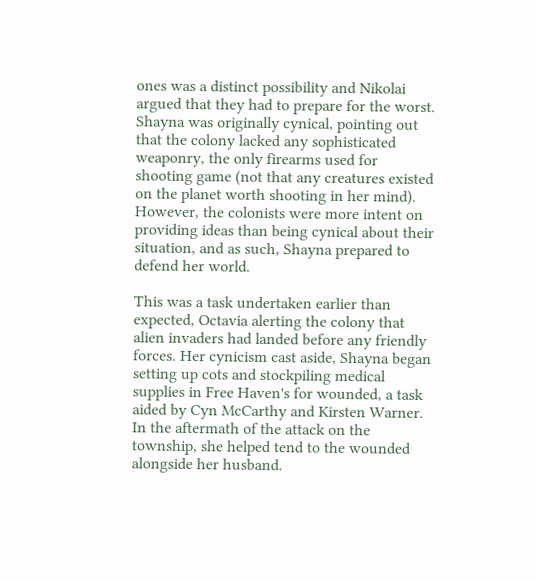ones was a distinct possibility and Nikolai argued that they had to prepare for the worst. Shayna was originally cynical, pointing out that the colony lacked any sophisticated weaponry, the only firearms used for shooting game (not that any creatures existed on the planet worth shooting in her mind). However, the colonists were more intent on providing ideas than being cynical about their situation, and as such, Shayna prepared to defend her world.

This was a task undertaken earlier than expected, Octavia alerting the colony that alien invaders had landed before any friendly forces. Her cynicism cast aside, Shayna began setting up cots and stockpiling medical supplies in Free Haven's for wounded, a task aided by Cyn McCarthy and Kirsten Warner. In the aftermath of the attack on the township, she helped tend to the wounded alongside her husband.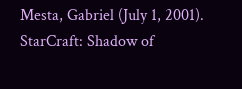Mesta, Gabriel (July 1, 2001). StarCraft: Shadow of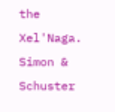the Xel'Naga. Simon & Schuster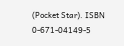(Pocket Star). ISBN 0-671-04149-5